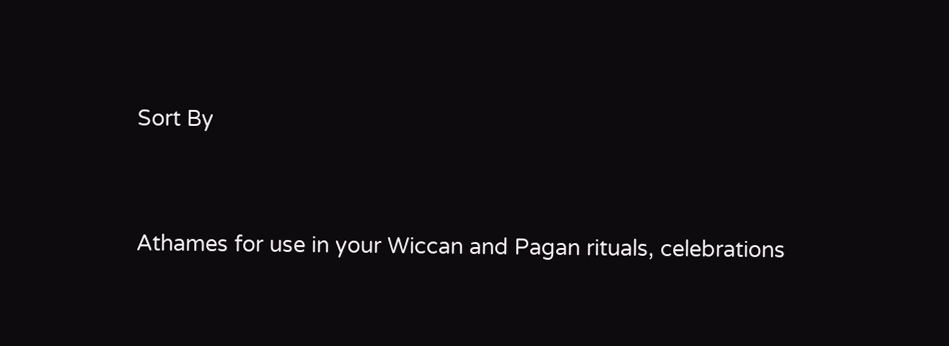Sort By


Athames for use in your Wiccan and Pagan rituals, celebrations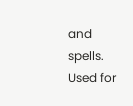and spells. Used for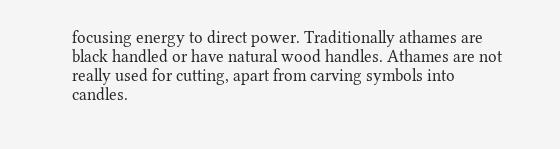focusing energy to direct power. Traditionally athames are black handled or have natural wood handles. Athames are not really used for cutting, apart from carving symbols into candles.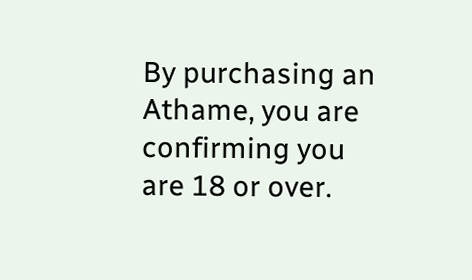By purchasing an Athame, you are confirming you are 18 or over.